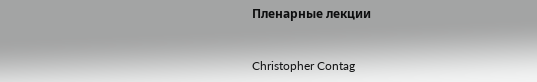Пленарные лекции


Christopher Contag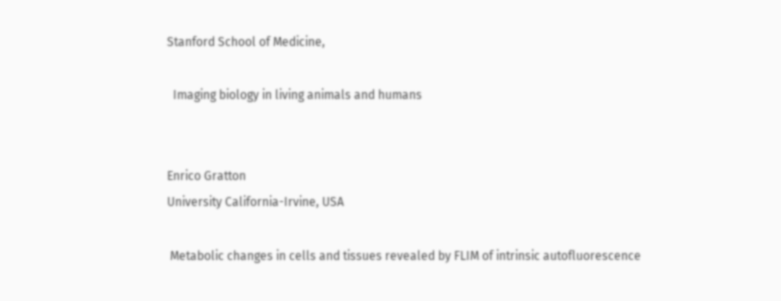Stanford School of Medicine,

  Imaging biology in living animals and humans


Enrico Gratton
University California-Irvine, USA

 Metabolic changes in cells and tissues revealed by FLIM of intrinsic autofluorescence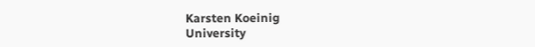Karsten Koeinig
University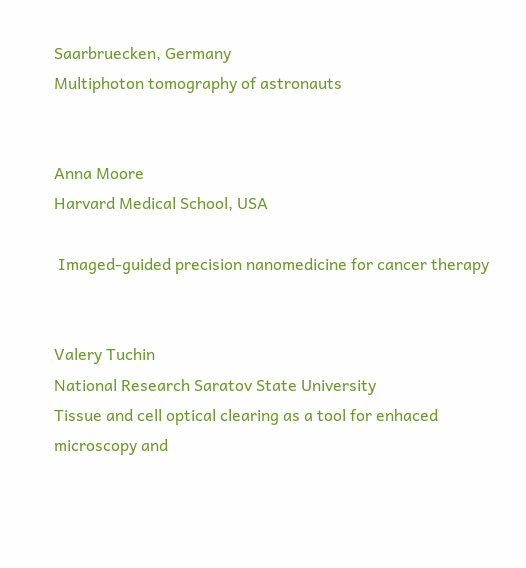Saarbruecken, Germany
Multiphoton tomography of astronauts


Anna Moore
Harvard Medical School, USA

 Imaged-guided precision nanomedicine for cancer therapy


Valery Tuchin
National Research Saratov State University
Tissue and cell optical clearing as a tool for enhaced microscopy and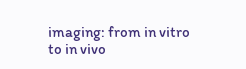imaging: from in vitro to in vivo